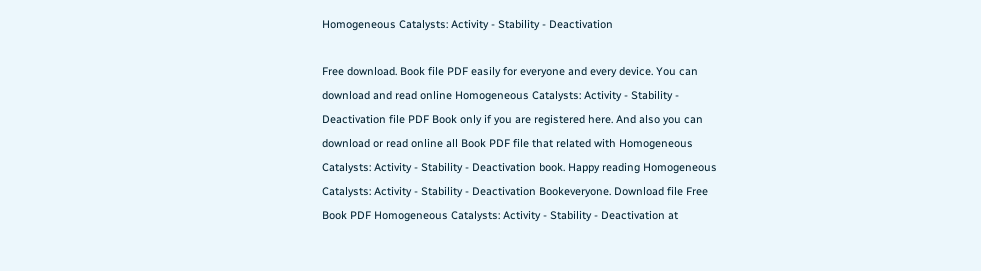Homogeneous Catalysts: Activity - Stability - Deactivation

Free download. Book file PDF easily for everyone and every device. You can download and read online Homogeneous Catalysts: Activity - Stability - Deactivation file PDF Book only if you are registered here. And also you can download or read online all Book PDF file that related with Homogeneous Catalysts: Activity - Stability - Deactivation book. Happy reading Homogeneous Catalysts: Activity - Stability - Deactivation Bookeveryone. Download file Free Book PDF Homogeneous Catalysts: Activity - Stability - Deactivation at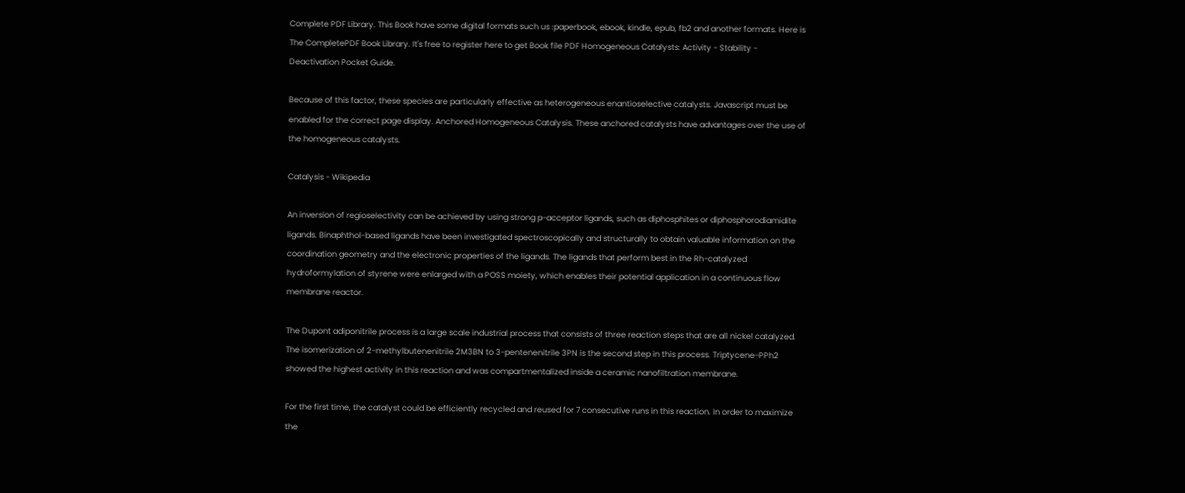Complete PDF Library. This Book have some digital formats such us :paperbook, ebook, kindle, epub, fb2 and another formats. Here is The CompletePDF Book Library. It's free to register here to get Book file PDF Homogeneous Catalysts: Activity - Stability - Deactivation Pocket Guide.

Because of this factor, these species are particularly effective as heterogeneous enantioselective catalysts. Javascript must be enabled for the correct page display. Anchored Homogeneous Catalysis. These anchored catalysts have advantages over the use of the homogeneous catalysts.

Catalysis - Wikipedia

An inversion of regioselectivity can be achieved by using strong p-acceptor ligands, such as diphosphites or diphosphorodiamidite ligands. Binaphthol-based ligands have been investigated spectroscopically and structurally to obtain valuable information on the coordination geometry and the electronic properties of the ligands. The ligands that perform best in the Rh-catalyzed hydroformylation of styrene were enlarged with a POSS moiety, which enables their potential application in a continuous flow membrane reactor.

The Dupont adiponitrile process is a large scale industrial process that consists of three reaction steps that are all nickel catalyzed. The isomerization of 2-methylbutenenitrile 2M3BN to 3-pentenenitrile 3PN is the second step in this process. Triptycene-PPh2 showed the highest activity in this reaction and was compartmentalized inside a ceramic nanofiltration membrane.

For the first time, the catalyst could be efficiently recycled and reused for 7 consecutive runs in this reaction. In order to maximize the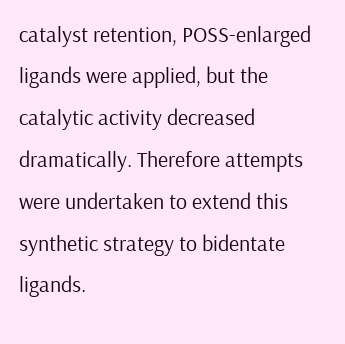catalyst retention, POSS-enlarged ligands were applied, but the catalytic activity decreased dramatically. Therefore attempts were undertaken to extend this synthetic strategy to bidentate ligands.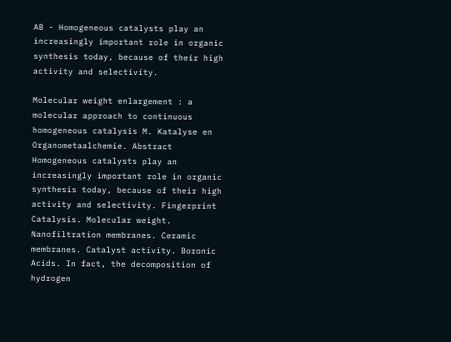AB - Homogeneous catalysts play an increasingly important role in organic synthesis today, because of their high activity and selectivity.

Molecular weight enlargement : a molecular approach to continuous homogeneous catalysis M. Katalyse en Organometaalchemie. Abstract Homogeneous catalysts play an increasingly important role in organic synthesis today, because of their high activity and selectivity. Fingerprint Catalysis. Molecular weight. Nanofiltration membranes. Ceramic membranes. Catalyst activity. Boronic Acids. In fact, the decomposition of hydrogen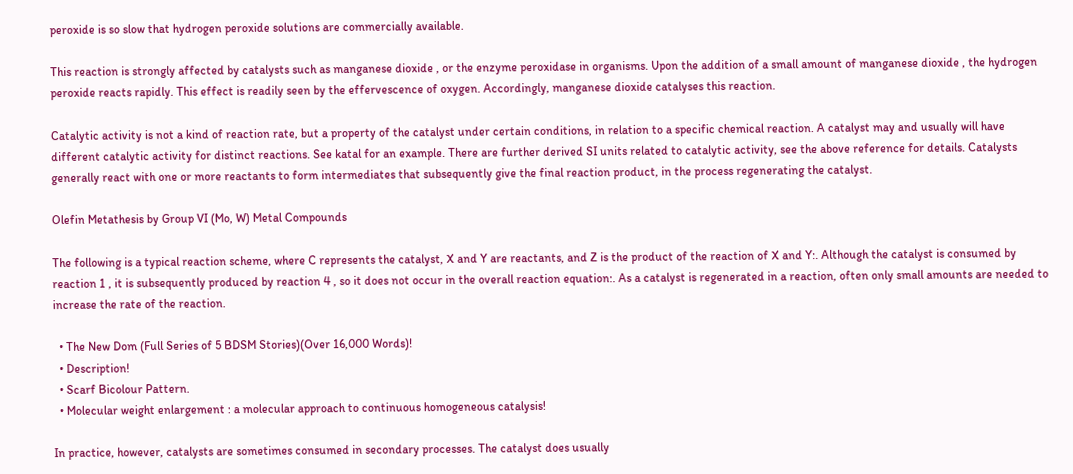peroxide is so slow that hydrogen peroxide solutions are commercially available.

This reaction is strongly affected by catalysts such as manganese dioxide , or the enzyme peroxidase in organisms. Upon the addition of a small amount of manganese dioxide , the hydrogen peroxide reacts rapidly. This effect is readily seen by the effervescence of oxygen. Accordingly, manganese dioxide catalyses this reaction.

Catalytic activity is not a kind of reaction rate, but a property of the catalyst under certain conditions, in relation to a specific chemical reaction. A catalyst may and usually will have different catalytic activity for distinct reactions. See katal for an example. There are further derived SI units related to catalytic activity, see the above reference for details. Catalysts generally react with one or more reactants to form intermediates that subsequently give the final reaction product, in the process regenerating the catalyst.

Olefin Metathesis by Group VI (Mo, W) Metal Compounds

The following is a typical reaction scheme, where C represents the catalyst, X and Y are reactants, and Z is the product of the reaction of X and Y:. Although the catalyst is consumed by reaction 1 , it is subsequently produced by reaction 4 , so it does not occur in the overall reaction equation:. As a catalyst is regenerated in a reaction, often only small amounts are needed to increase the rate of the reaction.

  • The New Dom (Full Series of 5 BDSM Stories)(Over 16,000 Words)!
  • Description!
  • Scarf Bicolour Pattern.
  • Molecular weight enlargement : a molecular approach to continuous homogeneous catalysis!

In practice, however, catalysts are sometimes consumed in secondary processes. The catalyst does usually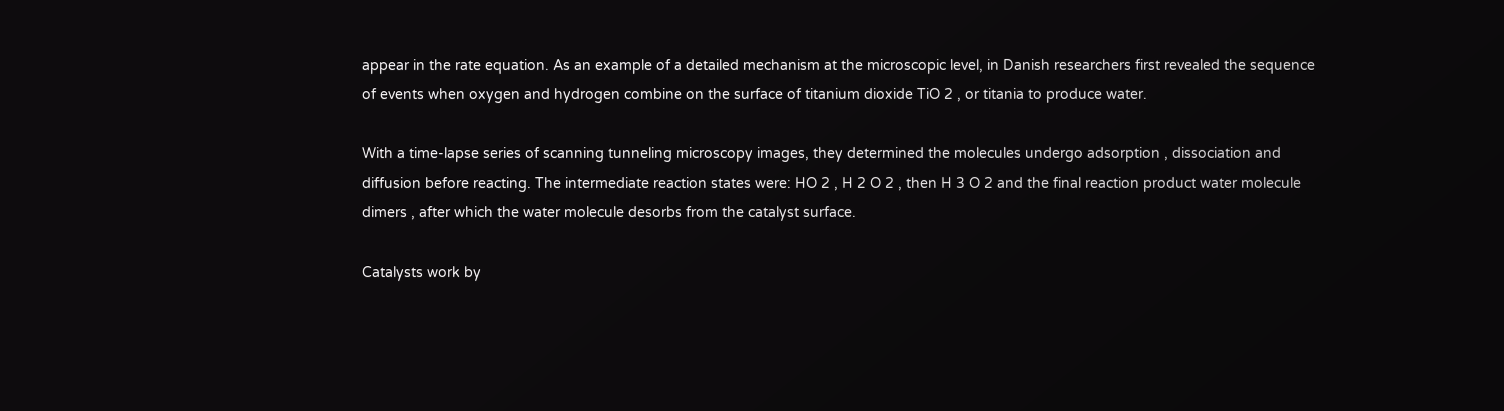appear in the rate equation. As an example of a detailed mechanism at the microscopic level, in Danish researchers first revealed the sequence of events when oxygen and hydrogen combine on the surface of titanium dioxide TiO 2 , or titania to produce water.

With a time-lapse series of scanning tunneling microscopy images, they determined the molecules undergo adsorption , dissociation and diffusion before reacting. The intermediate reaction states were: HO 2 , H 2 O 2 , then H 3 O 2 and the final reaction product water molecule dimers , after which the water molecule desorbs from the catalyst surface.

Catalysts work by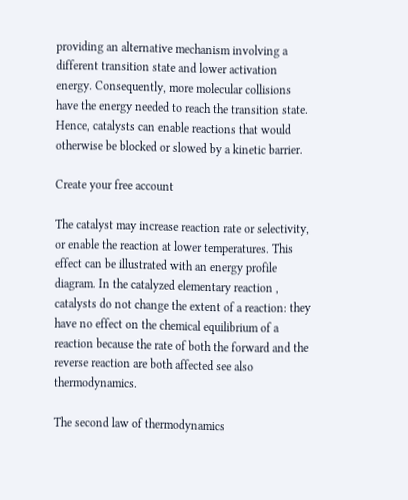providing an alternative mechanism involving a different transition state and lower activation energy. Consequently, more molecular collisions have the energy needed to reach the transition state. Hence, catalysts can enable reactions that would otherwise be blocked or slowed by a kinetic barrier.

Create your free account

The catalyst may increase reaction rate or selectivity, or enable the reaction at lower temperatures. This effect can be illustrated with an energy profile diagram. In the catalyzed elementary reaction , catalysts do not change the extent of a reaction: they have no effect on the chemical equilibrium of a reaction because the rate of both the forward and the reverse reaction are both affected see also thermodynamics.

The second law of thermodynamics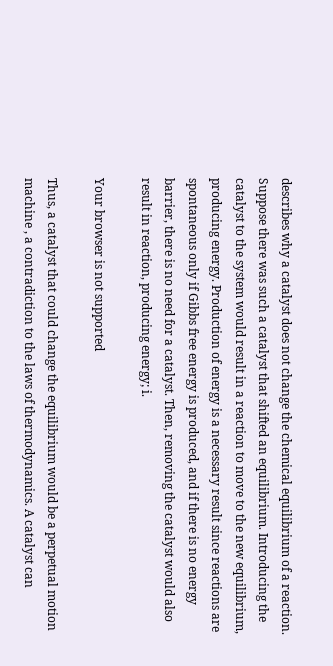describes why a catalyst does not change the chemical equilibrium of a reaction. Suppose there was such a catalyst that shifted an equilibrium. Introducing the catalyst to the system would result in a reaction to move to the new equilibrium, producing energy. Production of energy is a necessary result since reactions are spontaneous only if Gibbs free energy is produced, and if there is no energy barrier, there is no need for a catalyst. Then, removing the catalyst would also result in reaction, producing energy; i.

Your browser is not supported

Thus, a catalyst that could change the equilibrium would be a perpetual motion machine , a contradiction to the laws of thermodynamics. A catalyst can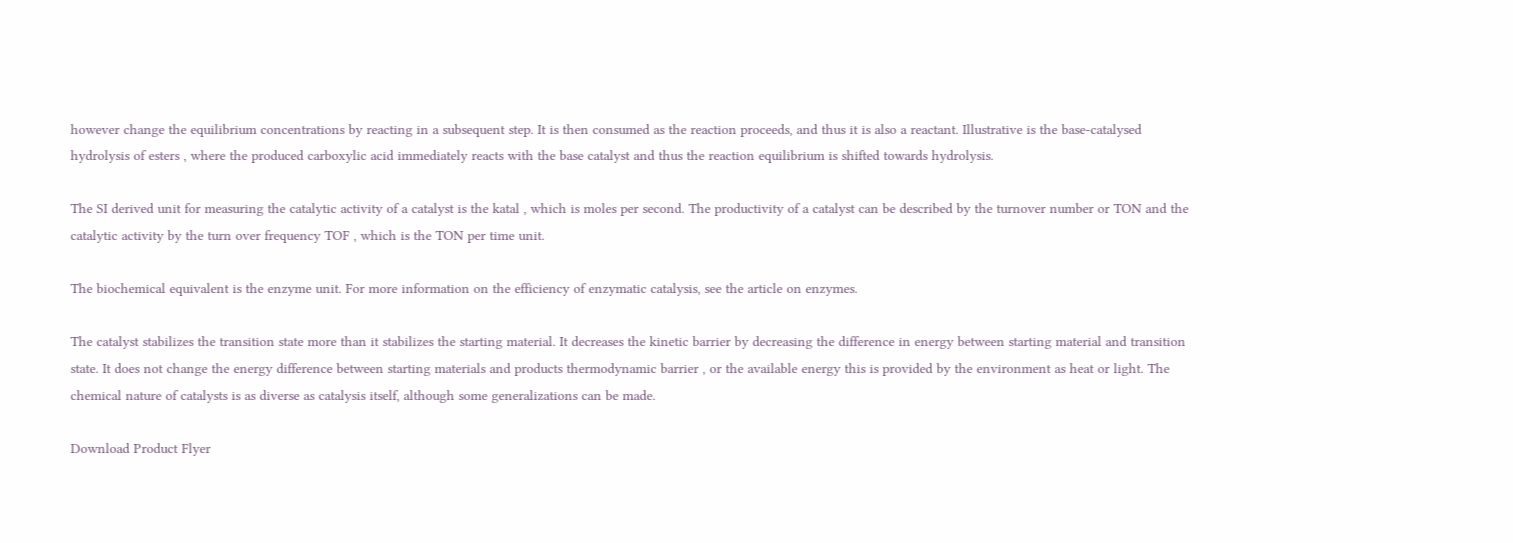however change the equilibrium concentrations by reacting in a subsequent step. It is then consumed as the reaction proceeds, and thus it is also a reactant. Illustrative is the base-catalysed hydrolysis of esters , where the produced carboxylic acid immediately reacts with the base catalyst and thus the reaction equilibrium is shifted towards hydrolysis.

The SI derived unit for measuring the catalytic activity of a catalyst is the katal , which is moles per second. The productivity of a catalyst can be described by the turnover number or TON and the catalytic activity by the turn over frequency TOF , which is the TON per time unit.

The biochemical equivalent is the enzyme unit. For more information on the efficiency of enzymatic catalysis, see the article on enzymes.

The catalyst stabilizes the transition state more than it stabilizes the starting material. It decreases the kinetic barrier by decreasing the difference in energy between starting material and transition state. It does not change the energy difference between starting materials and products thermodynamic barrier , or the available energy this is provided by the environment as heat or light. The chemical nature of catalysts is as diverse as catalysis itself, although some generalizations can be made.

Download Product Flyer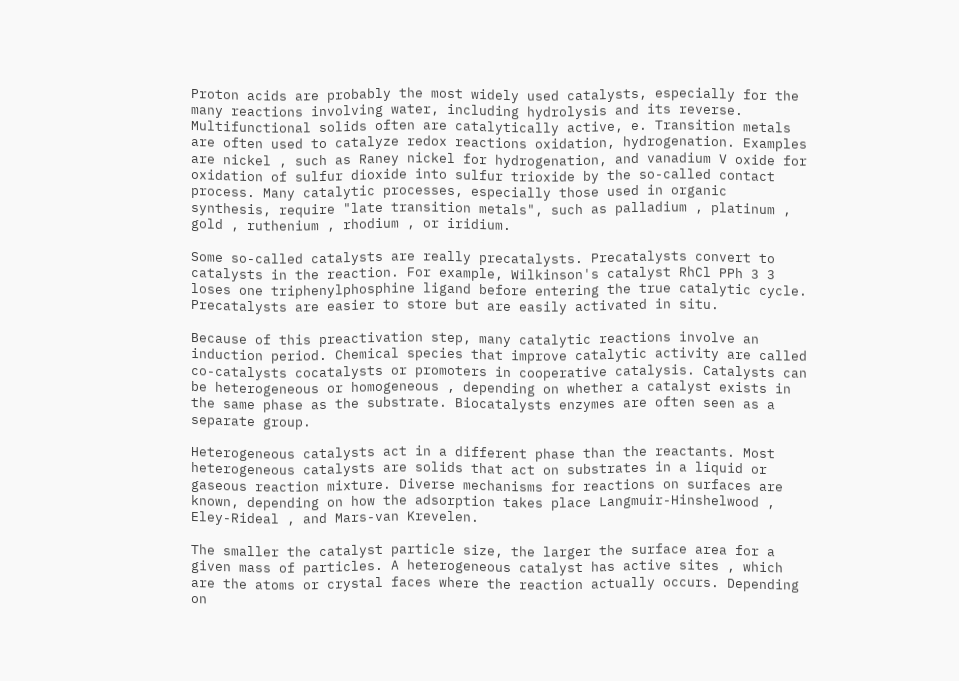Proton acids are probably the most widely used catalysts, especially for the many reactions involving water, including hydrolysis and its reverse. Multifunctional solids often are catalytically active, e. Transition metals are often used to catalyze redox reactions oxidation, hydrogenation. Examples are nickel , such as Raney nickel for hydrogenation, and vanadium V oxide for oxidation of sulfur dioxide into sulfur trioxide by the so-called contact process. Many catalytic processes, especially those used in organic synthesis, require "late transition metals", such as palladium , platinum , gold , ruthenium , rhodium , or iridium.

Some so-called catalysts are really precatalysts. Precatalysts convert to catalysts in the reaction. For example, Wilkinson's catalyst RhCl PPh 3 3 loses one triphenylphosphine ligand before entering the true catalytic cycle. Precatalysts are easier to store but are easily activated in situ.

Because of this preactivation step, many catalytic reactions involve an induction period. Chemical species that improve catalytic activity are called co-catalysts cocatalysts or promoters in cooperative catalysis. Catalysts can be heterogeneous or homogeneous , depending on whether a catalyst exists in the same phase as the substrate. Biocatalysts enzymes are often seen as a separate group.

Heterogeneous catalysts act in a different phase than the reactants. Most heterogeneous catalysts are solids that act on substrates in a liquid or gaseous reaction mixture. Diverse mechanisms for reactions on surfaces are known, depending on how the adsorption takes place Langmuir-Hinshelwood , Eley-Rideal , and Mars-van Krevelen.

The smaller the catalyst particle size, the larger the surface area for a given mass of particles. A heterogeneous catalyst has active sites , which are the atoms or crystal faces where the reaction actually occurs. Depending on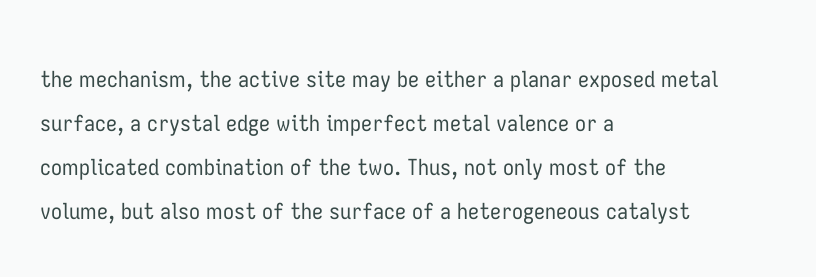the mechanism, the active site may be either a planar exposed metal surface, a crystal edge with imperfect metal valence or a complicated combination of the two. Thus, not only most of the volume, but also most of the surface of a heterogeneous catalyst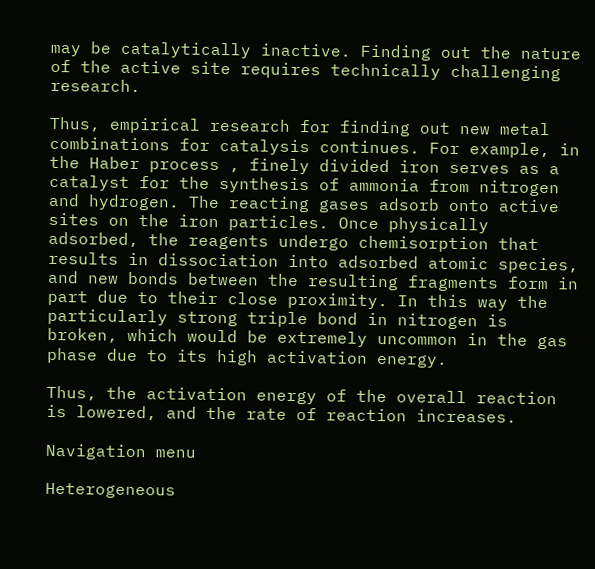may be catalytically inactive. Finding out the nature of the active site requires technically challenging research.

Thus, empirical research for finding out new metal combinations for catalysis continues. For example, in the Haber process , finely divided iron serves as a catalyst for the synthesis of ammonia from nitrogen and hydrogen. The reacting gases adsorb onto active sites on the iron particles. Once physically adsorbed, the reagents undergo chemisorption that results in dissociation into adsorbed atomic species, and new bonds between the resulting fragments form in part due to their close proximity. In this way the particularly strong triple bond in nitrogen is broken, which would be extremely uncommon in the gas phase due to its high activation energy.

Thus, the activation energy of the overall reaction is lowered, and the rate of reaction increases.

Navigation menu

Heterogeneous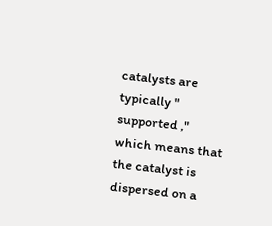catalysts are typically " supported ," which means that the catalyst is dispersed on a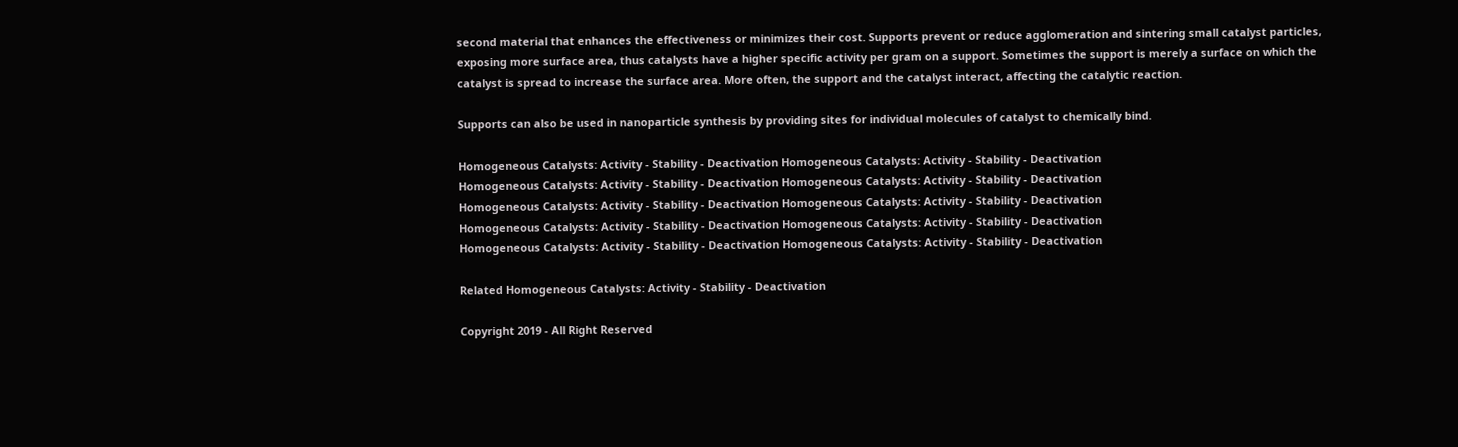second material that enhances the effectiveness or minimizes their cost. Supports prevent or reduce agglomeration and sintering small catalyst particles, exposing more surface area, thus catalysts have a higher specific activity per gram on a support. Sometimes the support is merely a surface on which the catalyst is spread to increase the surface area. More often, the support and the catalyst interact, affecting the catalytic reaction.

Supports can also be used in nanoparticle synthesis by providing sites for individual molecules of catalyst to chemically bind.

Homogeneous Catalysts: Activity - Stability - Deactivation Homogeneous Catalysts: Activity - Stability - Deactivation
Homogeneous Catalysts: Activity - Stability - Deactivation Homogeneous Catalysts: Activity - Stability - Deactivation
Homogeneous Catalysts: Activity - Stability - Deactivation Homogeneous Catalysts: Activity - Stability - Deactivation
Homogeneous Catalysts: Activity - Stability - Deactivation Homogeneous Catalysts: Activity - Stability - Deactivation
Homogeneous Catalysts: Activity - Stability - Deactivation Homogeneous Catalysts: Activity - Stability - Deactivation

Related Homogeneous Catalysts: Activity - Stability - Deactivation

Copyright 2019 - All Right Reserved